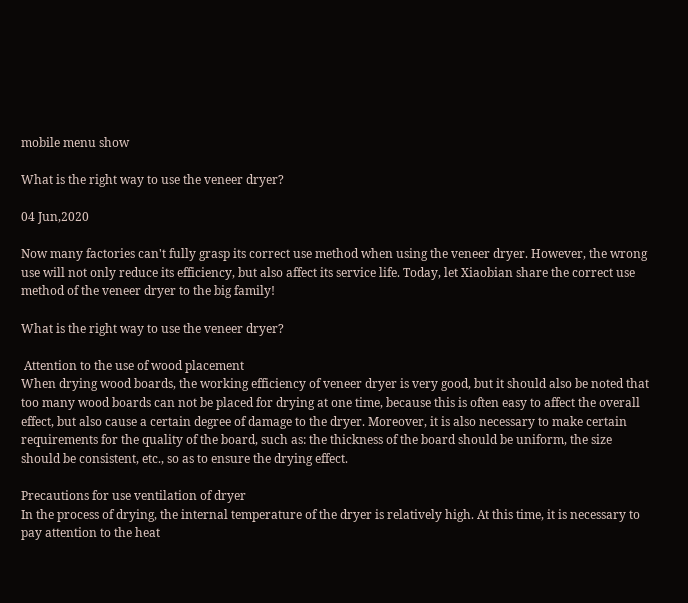mobile menu show

What is the right way to use the veneer dryer?

04 Jun,2020

Now many factories can't fully grasp its correct use method when using the veneer dryer. However, the wrong use will not only reduce its efficiency, but also affect its service life. Today, let Xiaobian share the correct use method of the veneer dryer to the big family!

What is the right way to use the veneer dryer?

 Attention to the use of wood placement
When drying wood boards, the working efficiency of veneer dryer is very good, but it should also be noted that too many wood boards can not be placed for drying at one time, because this is often easy to affect the overall effect, but also cause a certain degree of damage to the dryer. Moreover, it is also necessary to make certain requirements for the quality of the board, such as: the thickness of the board should be uniform, the size should be consistent, etc., so as to ensure the drying effect.

Precautions for use ventilation of dryer
In the process of drying, the internal temperature of the dryer is relatively high. At this time, it is necessary to pay attention to the heat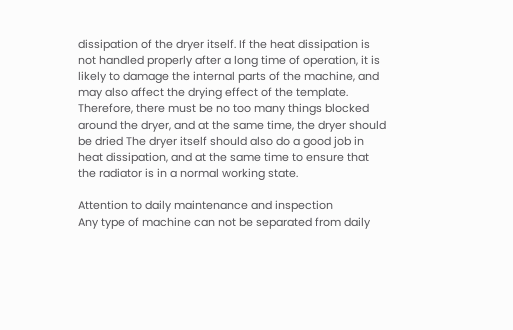dissipation of the dryer itself. If the heat dissipation is not handled properly after a long time of operation, it is likely to damage the internal parts of the machine, and may also affect the drying effect of the template. Therefore, there must be no too many things blocked around the dryer, and at the same time, the dryer should be dried The dryer itself should also do a good job in heat dissipation, and at the same time to ensure that the radiator is in a normal working state.

Attention to daily maintenance and inspection
Any type of machine can not be separated from daily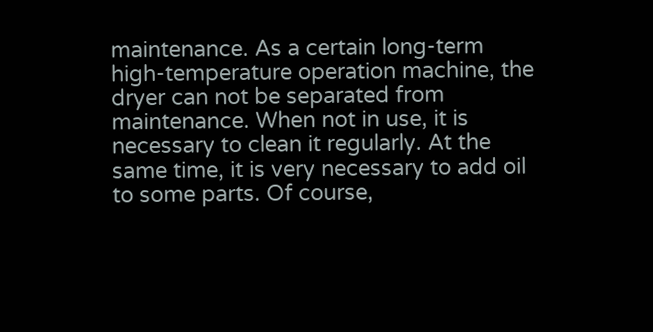maintenance. As a certain long-term high-temperature operation machine, the dryer can not be separated from maintenance. When not in use, it is necessary to clean it regularly. At the same time, it is very necessary to add oil to some parts. Of course,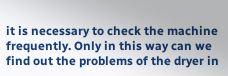it is necessary to check the machine frequently. Only in this way can we find out the problems of the dryer in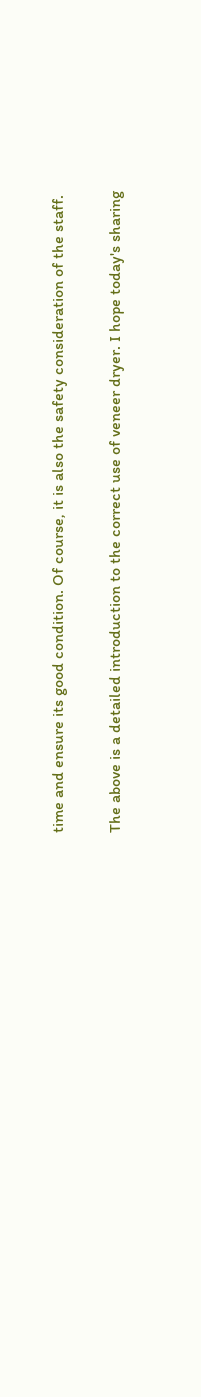time and ensure its good condition. Of course, it is also the safety consideration of the staff.

The above is a detailed introduction to the correct use of veneer dryer. I hope today's sharing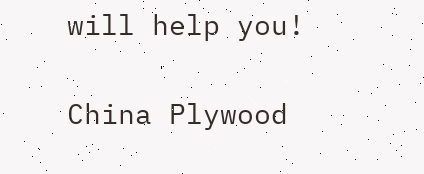will help you!

China Plywood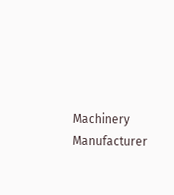Machinery Manufacturer